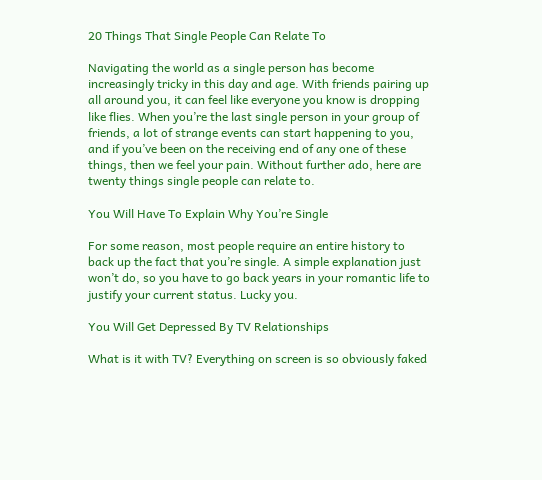20 Things That Single People Can Relate To

Navigating the world as a single person has become increasingly tricky in this day and age. With friends pairing up all around you, it can feel like everyone you know is dropping like flies. When you’re the last single person in your group of friends, a lot of strange events can start happening to you, and if you’ve been on the receiving end of any one of these things, then we feel your pain. Without further ado, here are twenty things single people can relate to.

You Will Have To Explain Why You’re Single

For some reason, most people require an entire history to back up the fact that you’re single. A simple explanation just won’t do, so you have to go back years in your romantic life to justify your current status. Lucky you.

You Will Get Depressed By TV Relationships

What is it with TV? Everything on screen is so obviously faked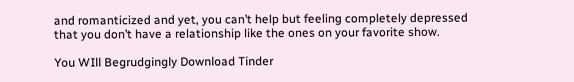and romanticized and yet, you can’t help but feeling completely depressed that you don’t have a relationship like the ones on your favorite show.

You WIll Begrudgingly Download Tinder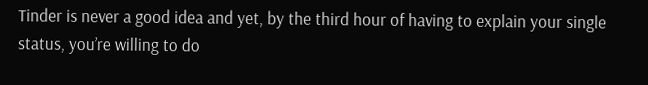Tinder is never a good idea and yet, by the third hour of having to explain your single status, you’re willing to do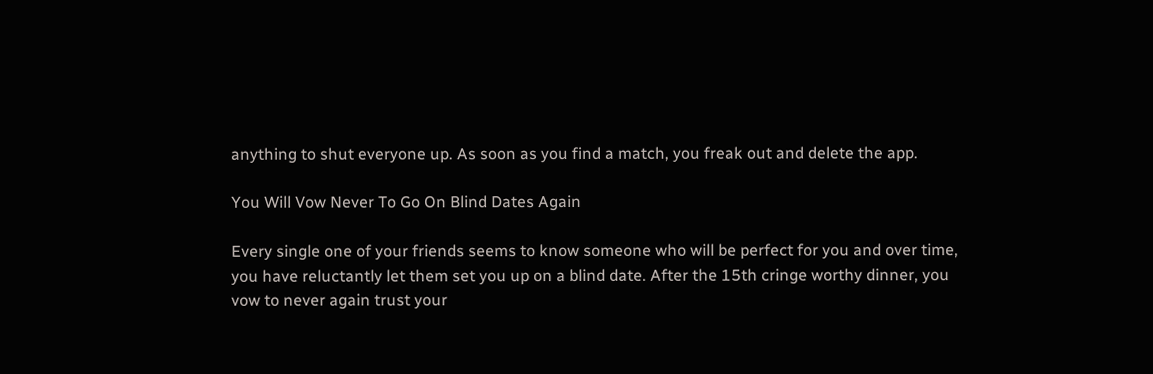anything to shut everyone up. As soon as you find a match, you freak out and delete the app.

You Will Vow Never To Go On Blind Dates Again

Every single one of your friends seems to know someone who will be perfect for you and over time, you have reluctantly let them set you up on a blind date. After the 15th cringe worthy dinner, you vow to never again trust your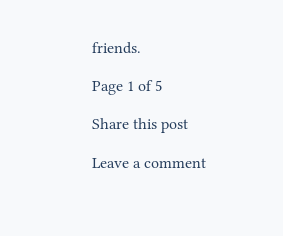friends.

Page 1 of 5

Share this post

Leave a comment